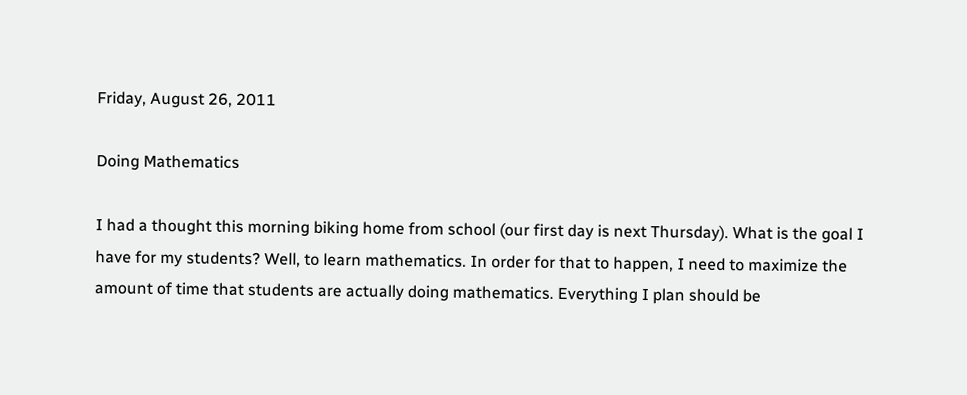Friday, August 26, 2011

Doing Mathematics

I had a thought this morning biking home from school (our first day is next Thursday). What is the goal I have for my students? Well, to learn mathematics. In order for that to happen, I need to maximize the amount of time that students are actually doing mathematics. Everything I plan should be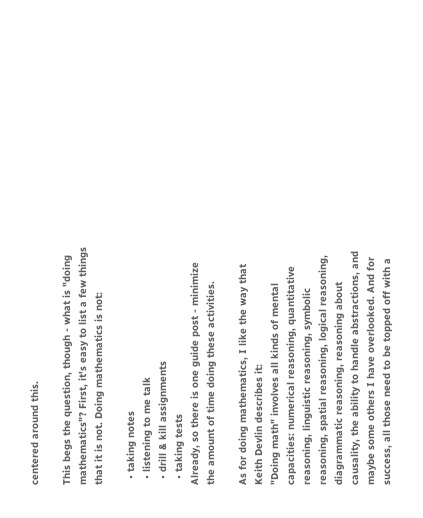centered around this.

This begs the question, though - what is "doing mathematics"? First, it's easy to list a few things that it is not. Doing mathematics is not:

  • taking notes
  • listening to me talk
  • drill & kill assignments
  • taking tests
Already, so there is one guide post - minimize the amount of time doing these activities.

As for doing mathematics, I like the way that Keith Devlin describes it:
"Doing math" involves all kinds of mental capacities: numerical reasoning, quantitative reasoning, linguistic reasoning, symbolic reasoning, spatial reasoning, logical reasoning, diagrammatic reasoning, reasoning about causality, the ability to handle abstractions, and maybe some others I have overlooked. And for success, all those need to be topped off with a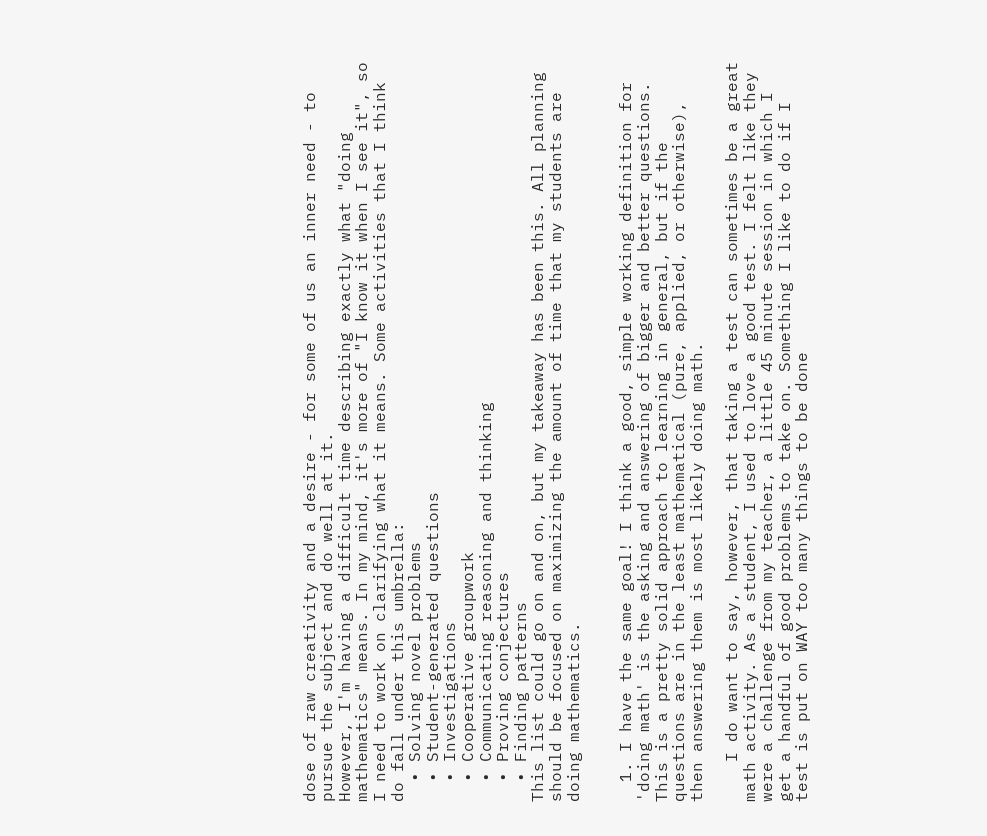dose of raw creativity and a desire - for some of us an inner need - to pursue the subject and do well at it.
However, I'm having a difficult time describing exactly what "doing mathematics" means. In my mind, it's more of "I know it when I see it", so I need to work on clarifying what it means. Some activities that I think do fall under this umbrella:
  • Solving novel problems
  • Student-generated questions
  • Investigations
  • Cooperative groupwork
  • Communicating reasoning and thinking
  • Proving conjectures
  • Finding patterns
This list could go on and on, but my takeaway has been this. All planning should be focused on maximizing the amount of time that my students are doing mathematics.


  1. I have the same goal! I think a good, simple working definition for 'doing math' is the asking and answering of bigger and better questions. This is a pretty solid approach to learning in general, but if the questions are in the least mathematical (pure, applied, or otherwise), then answering them is most likely doing math.

    I do want to say, however, that taking a test can sometimes be a great math activity. As a student, I used to love a good test. I felt like they were a challenge from my teacher, a little 45 minute session in which I get a handful of good problems to take on. Something I like to do if I test is put on WAY too many things to be done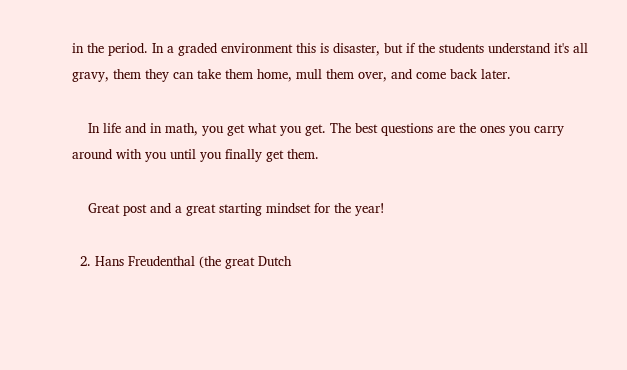in the period. In a graded environment this is disaster, but if the students understand it's all gravy, them they can take them home, mull them over, and come back later.

    In life and in math, you get what you get. The best questions are the ones you carry around with you until you finally get them.

    Great post and a great starting mindset for the year!

  2. Hans Freudenthal (the great Dutch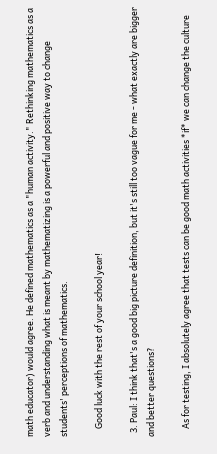math educator) would agree. He defined mathematics as a "human activity." Rethinking mathematics as a verb and understanding what is meant by mathematizing is a powerful and positive way to change students' perceptions of mathematics.

    Good luck with the rest of your school year!

  3. Paul: I think that's a good big picture definition, but it's still too vague for me - what exactly are bigger and better questions?

    As for testing, I absolutely agree that tests can be good math activities *if* we can change the culture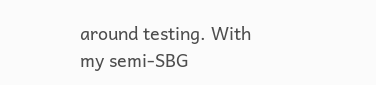around testing. With my semi-SBG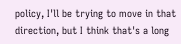policy, I'll be trying to move in that direction, but I think that's a long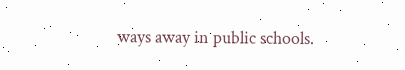ways away in public schools.